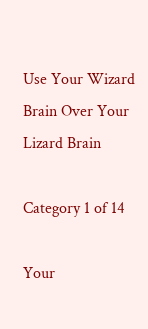Use Your Wizard Brain Over Your Lizard Brain

Category 1 of 14

Your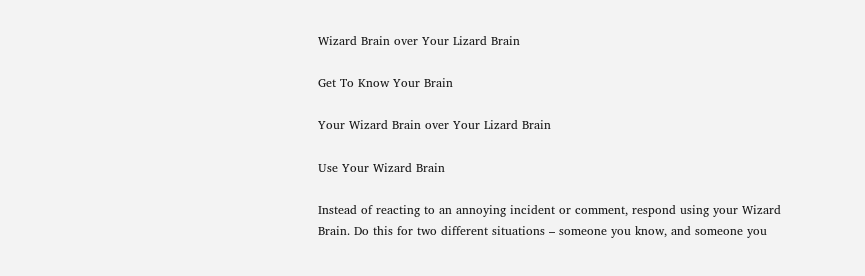Wizard Brain over Your Lizard Brain

Get To Know Your Brain

Your Wizard Brain over Your Lizard Brain

Use Your Wizard Brain

Instead of reacting to an annoying incident or comment, respond using your Wizard Brain. Do this for two different situations – someone you know, and someone you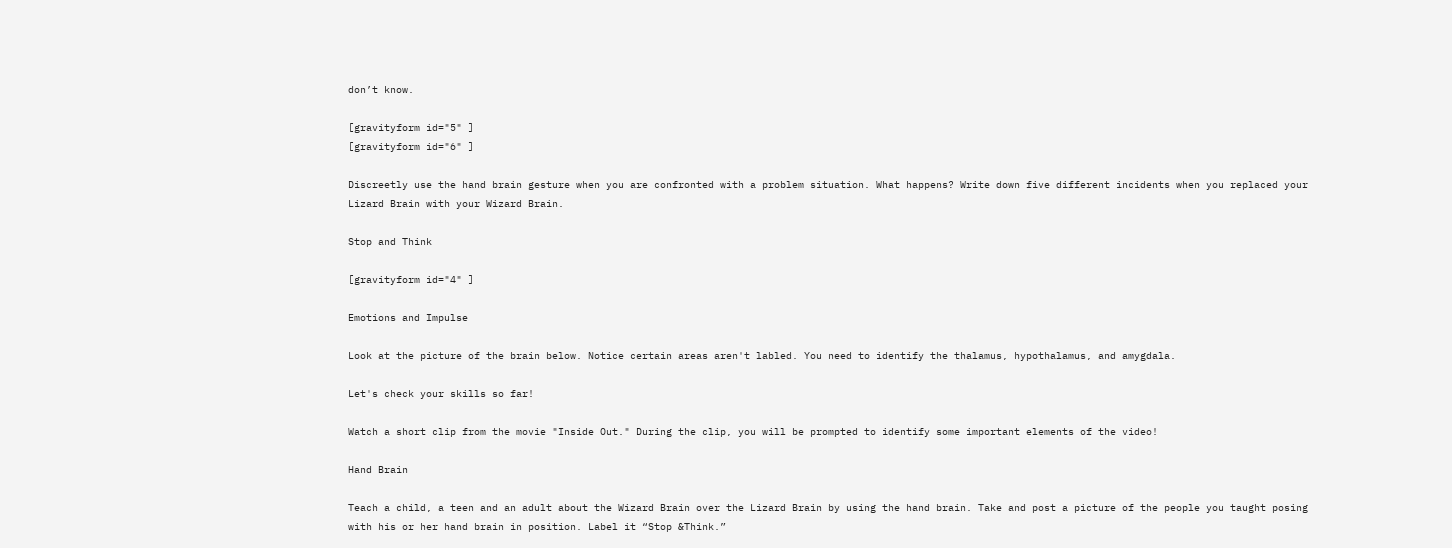don’t know.

[gravityform id="5" ]
[gravityform id="6" ]

Discreetly use the hand brain gesture when you are confronted with a problem situation. What happens? Write down five different incidents when you replaced your Lizard Brain with your Wizard Brain.

Stop and Think

[gravityform id="4" ]

Emotions and Impulse

Look at the picture of the brain below. Notice certain areas aren't labled. You need to identify the thalamus, hypothalamus, and amygdala.

Let's check your skills so far!

Watch a short clip from the movie "Inside Out." During the clip, you will be prompted to identify some important elements of the video!

Hand Brain

Teach a child, a teen and an adult about the Wizard Brain over the Lizard Brain by using the hand brain. Take and post a picture of the people you taught posing with his or her hand brain in position. Label it “Stop &Think.”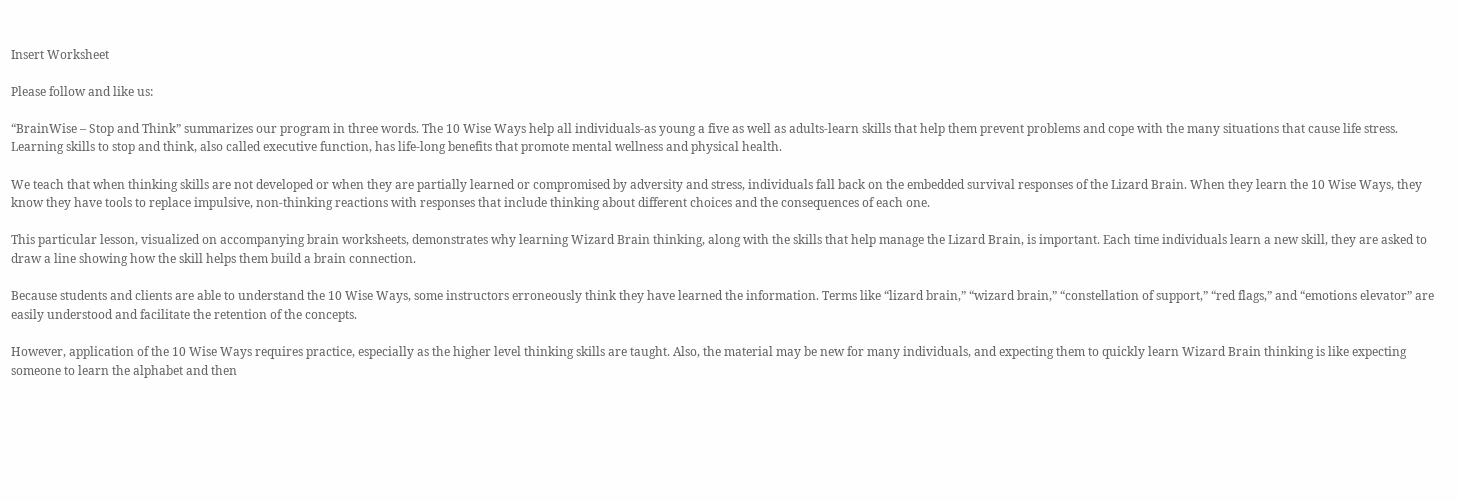Insert Worksheet

Please follow and like us:

“BrainWise – Stop and Think” summarizes our program in three words. The 10 Wise Ways help all individuals-as young a five as well as adults-learn skills that help them prevent problems and cope with the many situations that cause life stress. Learning skills to stop and think, also called executive function, has life-long benefits that promote mental wellness and physical health.

We teach that when thinking skills are not developed or when they are partially learned or compromised by adversity and stress, individuals fall back on the embedded survival responses of the Lizard Brain. When they learn the 10 Wise Ways, they know they have tools to replace impulsive, non-thinking reactions with responses that include thinking about different choices and the consequences of each one.

This particular lesson, visualized on accompanying brain worksheets, demonstrates why learning Wizard Brain thinking, along with the skills that help manage the Lizard Brain, is important. Each time individuals learn a new skill, they are asked to draw a line showing how the skill helps them build a brain connection.

Because students and clients are able to understand the 10 Wise Ways, some instructors erroneously think they have learned the information. Terms like “lizard brain,” “wizard brain,” “constellation of support,” “red flags,” and “emotions elevator” are easily understood and facilitate the retention of the concepts.

However, application of the 10 Wise Ways requires practice, especially as the higher level thinking skills are taught. Also, the material may be new for many individuals, and expecting them to quickly learn Wizard Brain thinking is like expecting someone to learn the alphabet and then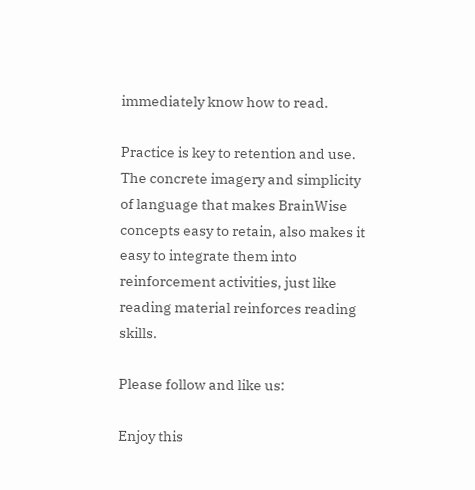immediately know how to read.

Practice is key to retention and use. The concrete imagery and simplicity of language that makes BrainWise concepts easy to retain, also makes it easy to integrate them into reinforcement activities, just like reading material reinforces reading skills.

Please follow and like us:

Enjoy this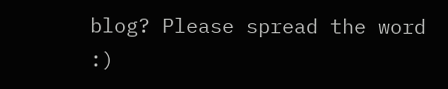blog? Please spread the word :)